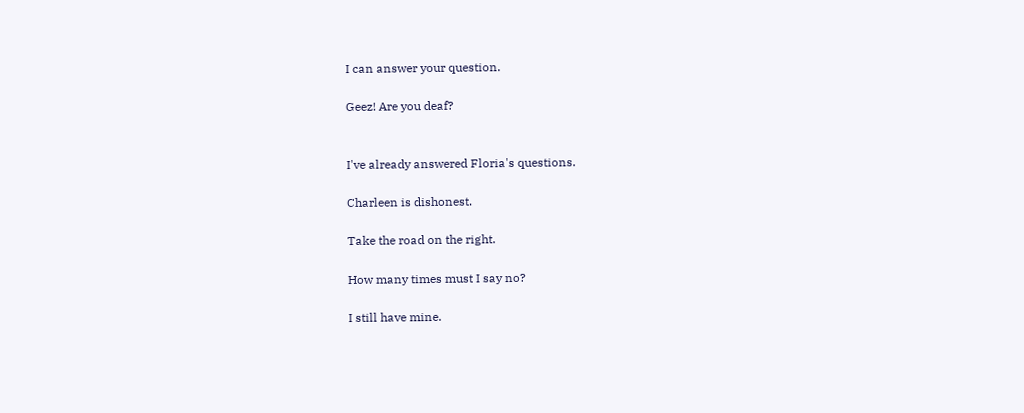I can answer your question.

Geez! Are you deaf?


I've already answered Floria's questions.

Charleen is dishonest.

Take the road on the right.

How many times must I say no?

I still have mine.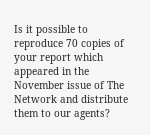Is it possible to reproduce 70 copies of your report which appeared in the November issue of The Network and distribute them to our agents?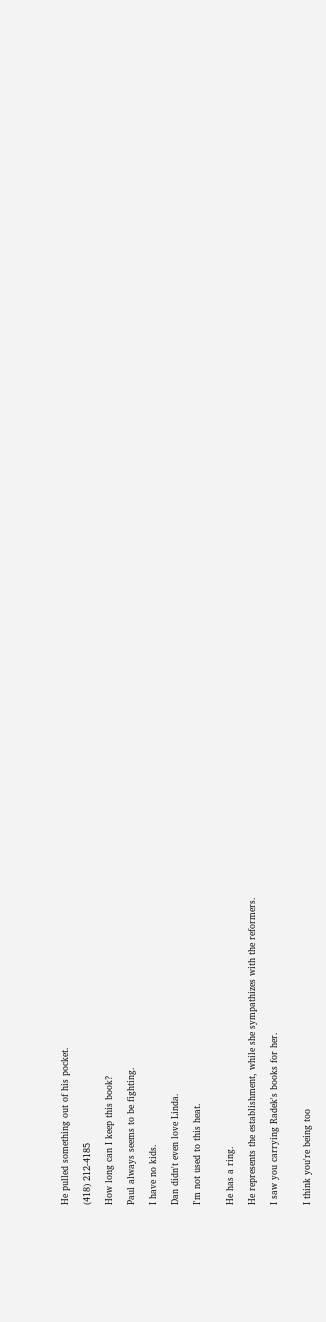He pulled something out of his pocket.

(418) 212-4185

How long can I keep this book?

Paul always seems to be fighting.

I have no kids.

Dan didn't even love Linda.

I'm not used to this heat.


He has a ring.

He represents the establishment, while she sympathizes with the reformers.

I saw you carrying Radek's books for her.


I think you're being too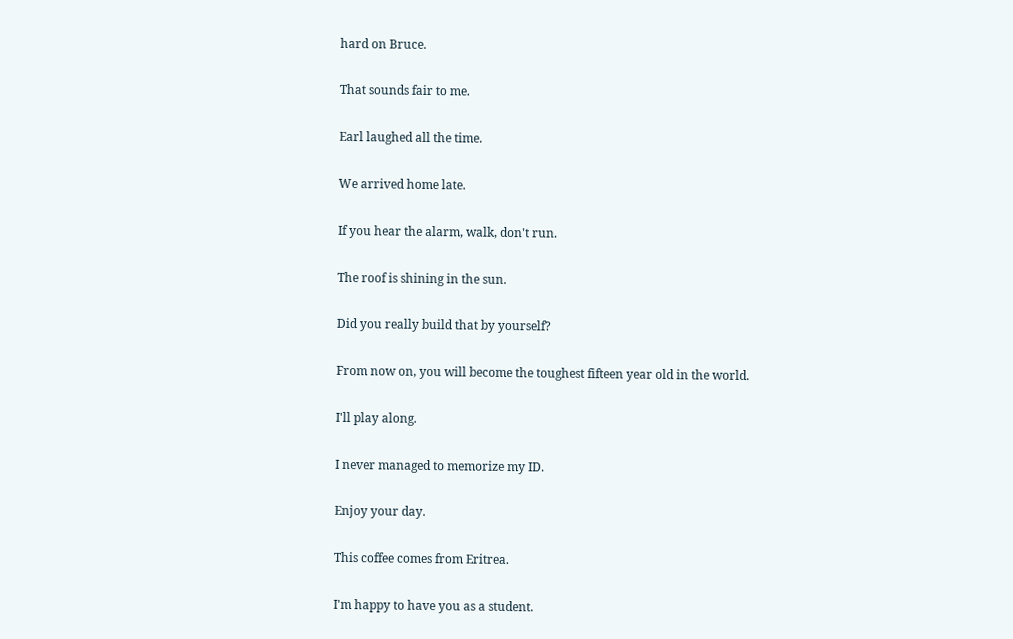hard on Bruce.

That sounds fair to me.

Earl laughed all the time.

We arrived home late.

If you hear the alarm, walk, don't run.

The roof is shining in the sun.

Did you really build that by yourself?

From now on, you will become the toughest fifteen year old in the world.

I'll play along.

I never managed to memorize my ID.

Enjoy your day.

This coffee comes from Eritrea.

I'm happy to have you as a student.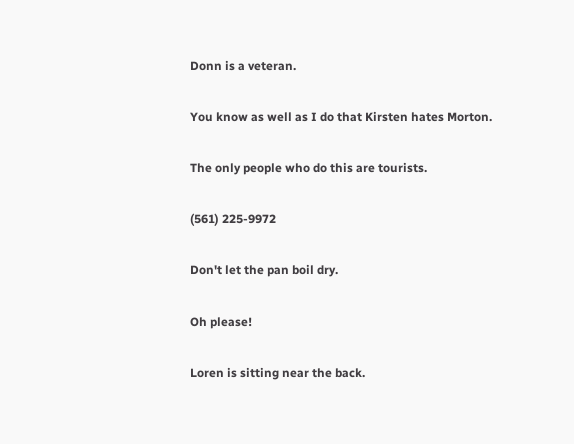Donn is a veteran.

You know as well as I do that Kirsten hates Morton.

The only people who do this are tourists.

(561) 225-9972

Don't let the pan boil dry.

Oh please!

Loren is sitting near the back.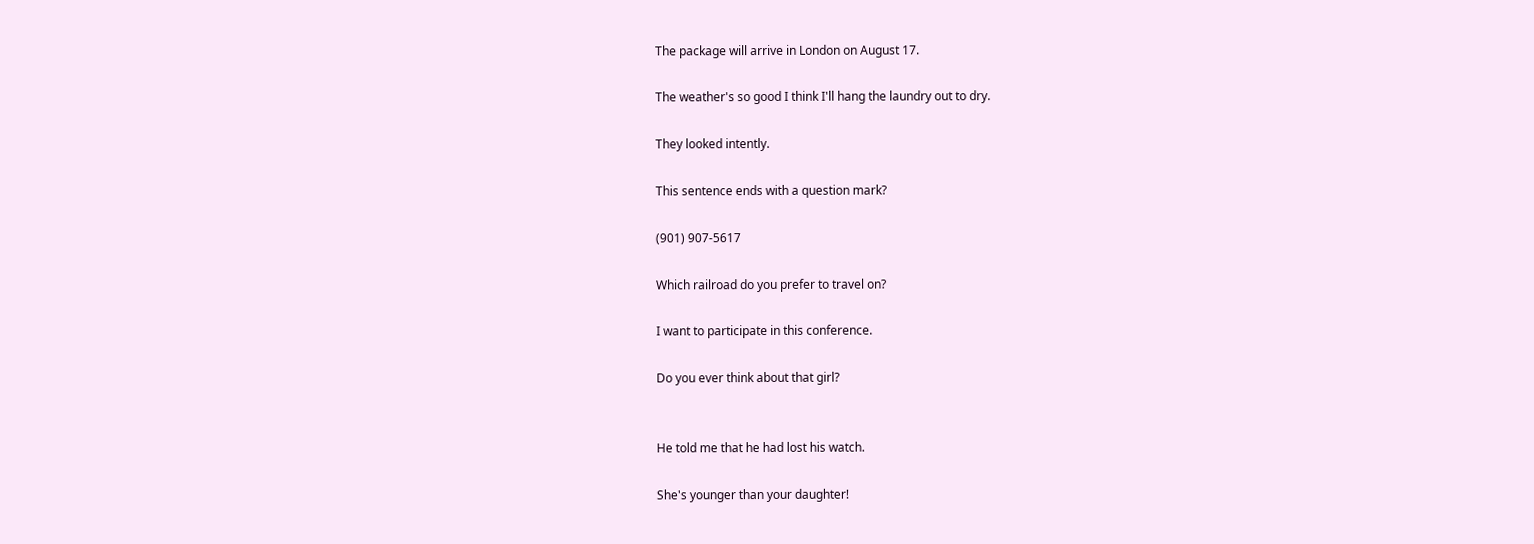The package will arrive in London on August 17.

The weather's so good I think I'll hang the laundry out to dry.

They looked intently.

This sentence ends with a question mark?

(901) 907-5617

Which railroad do you prefer to travel on?

I want to participate in this conference.

Do you ever think about that girl?


He told me that he had lost his watch.

She's younger than your daughter!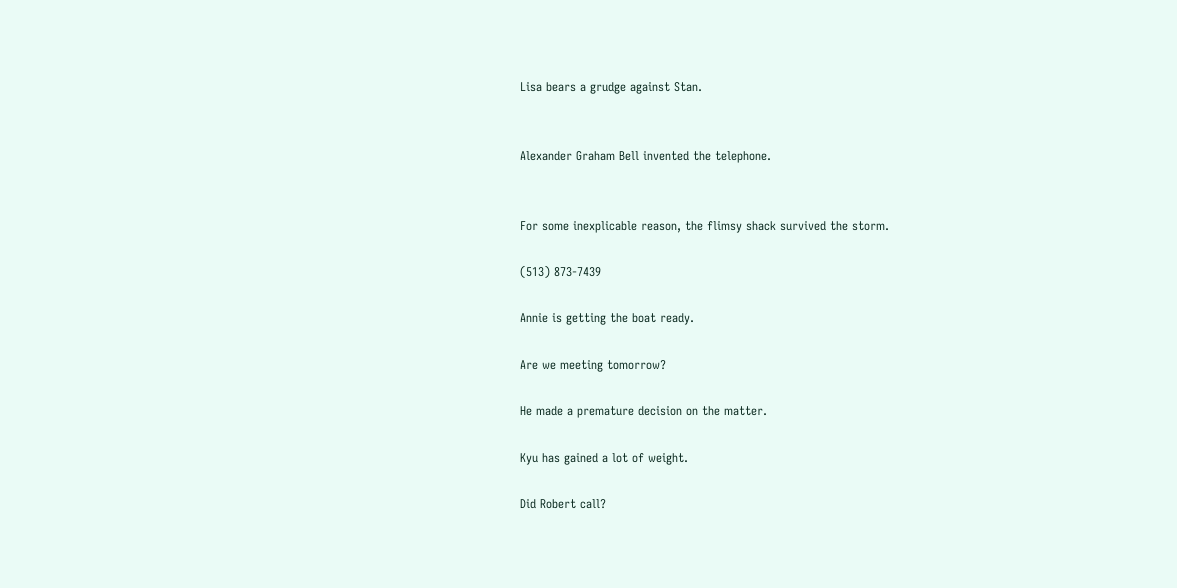Lisa bears a grudge against Stan.


Alexander Graham Bell invented the telephone.


For some inexplicable reason, the flimsy shack survived the storm.

(513) 873-7439

Annie is getting the boat ready.

Are we meeting tomorrow?

He made a premature decision on the matter.

Kyu has gained a lot of weight.

Did Robert call?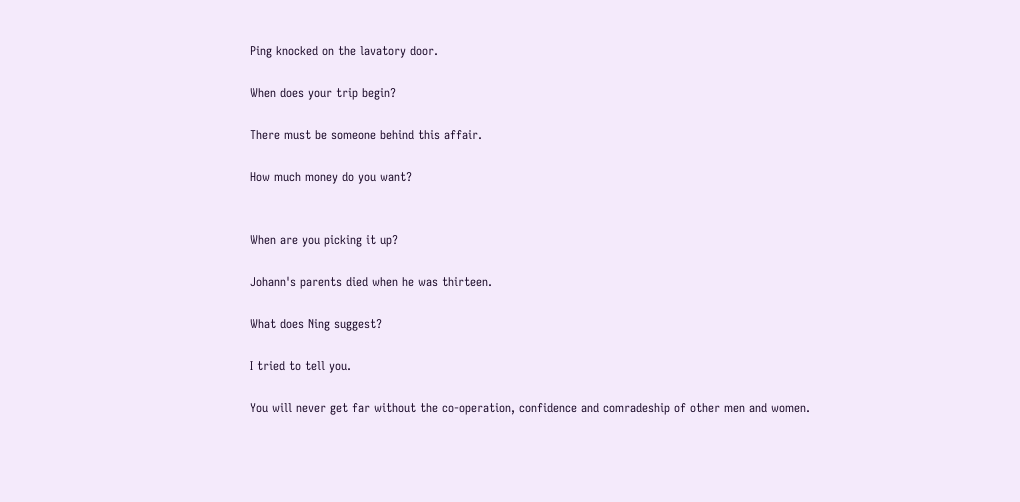Ping knocked on the lavatory door.

When does your trip begin?

There must be someone behind this affair.

How much money do you want?


When are you picking it up?

Johann's parents died when he was thirteen.

What does Ning suggest?

I tried to tell you.

You will never get far without the co-operation, confidence and comradeship of other men and women.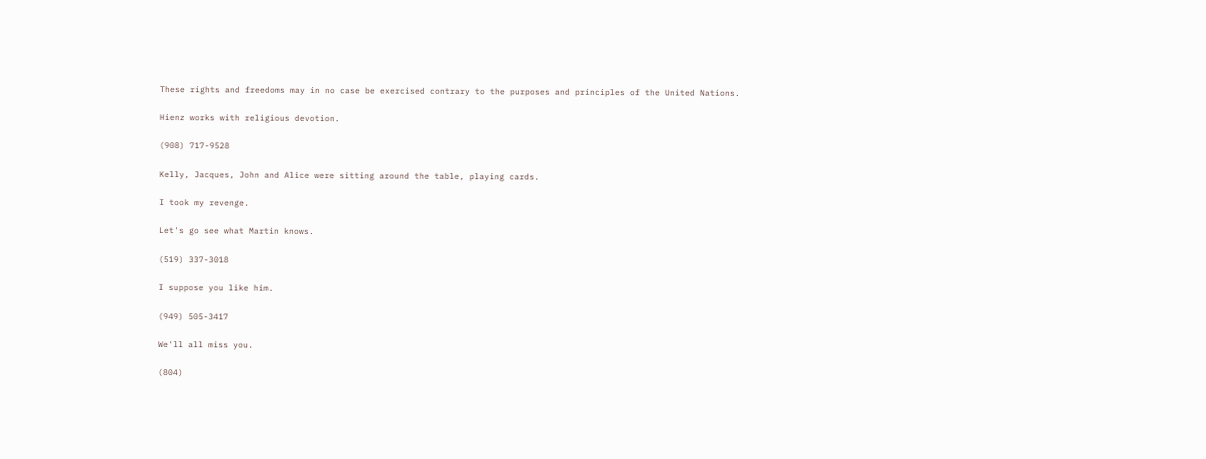These rights and freedoms may in no case be exercised contrary to the purposes and principles of the United Nations.

Hienz works with religious devotion.

(908) 717-9528

Kelly, Jacques, John and Alice were sitting around the table, playing cards.

I took my revenge.

Let's go see what Martin knows.

(519) 337-3018

I suppose you like him.

(949) 505-3417

We'll all miss you.

(804)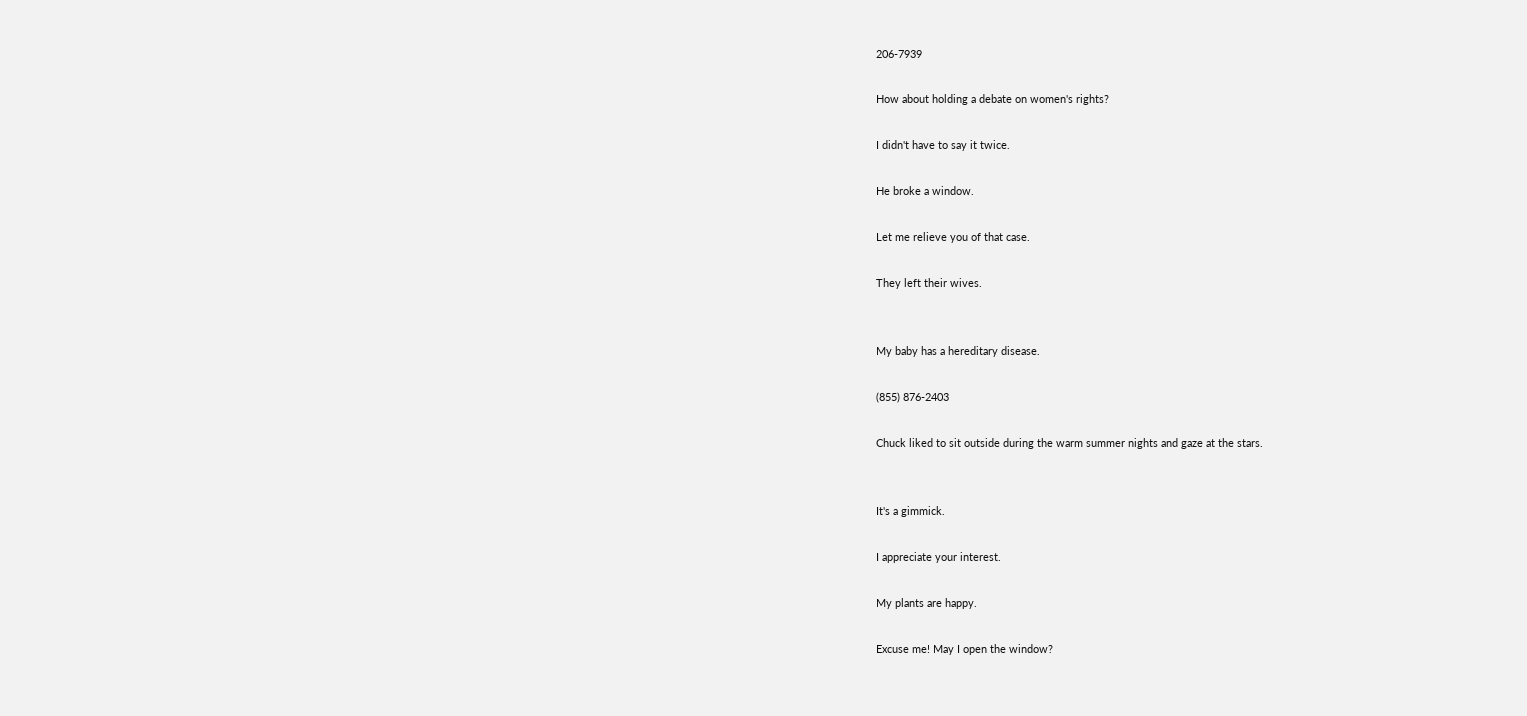206-7939

How about holding a debate on women's rights?

I didn't have to say it twice.

He broke a window.

Let me relieve you of that case.

They left their wives.


My baby has a hereditary disease.

(855) 876-2403

Chuck liked to sit outside during the warm summer nights and gaze at the stars.


It's a gimmick.

I appreciate your interest.

My plants are happy.

Excuse me! May I open the window?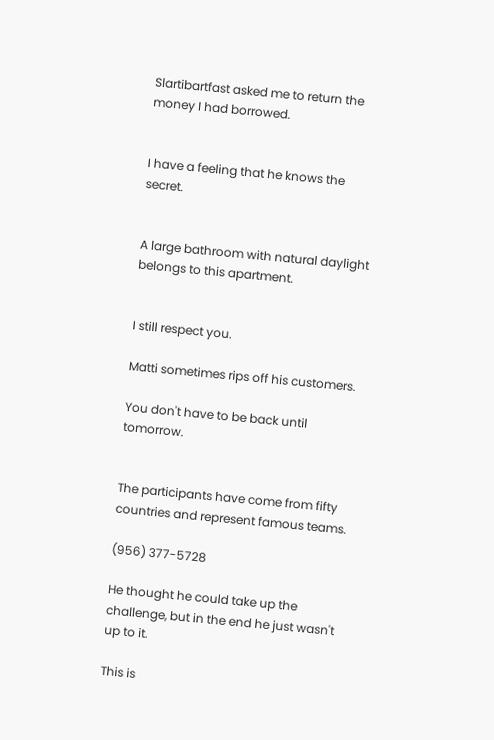Slartibartfast asked me to return the money I had borrowed.


I have a feeling that he knows the secret.


A large bathroom with natural daylight belongs to this apartment.


I still respect you.

Matti sometimes rips off his customers.

You don't have to be back until tomorrow.


The participants have come from fifty countries and represent famous teams.

(956) 377-5728

He thought he could take up the challenge, but in the end he just wasn't up to it.

This is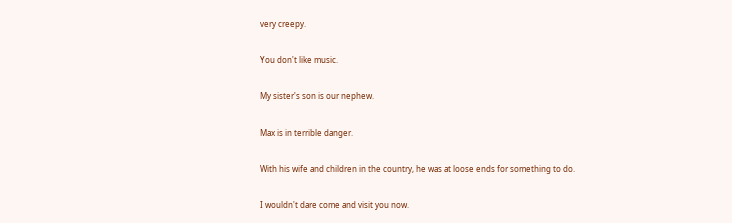very creepy.

You don't like music.

My sister's son is our nephew.

Max is in terrible danger.

With his wife and children in the country, he was at loose ends for something to do.

I wouldn't dare come and visit you now.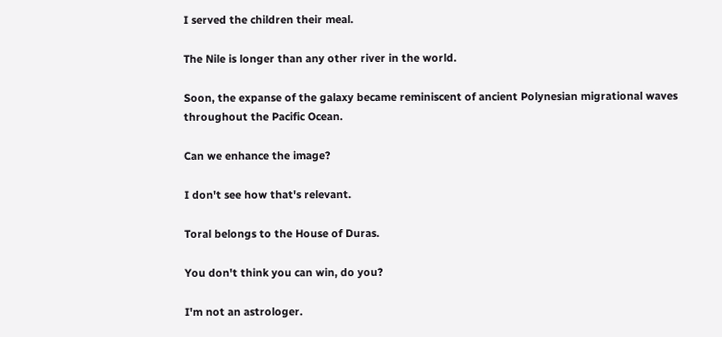I served the children their meal.

The Nile is longer than any other river in the world.

Soon, the expanse of the galaxy became reminiscent of ancient Polynesian migrational waves throughout the Pacific Ocean.

Can we enhance the image?

I don't see how that's relevant.

Toral belongs to the House of Duras.

You don't think you can win, do you?

I'm not an astrologer.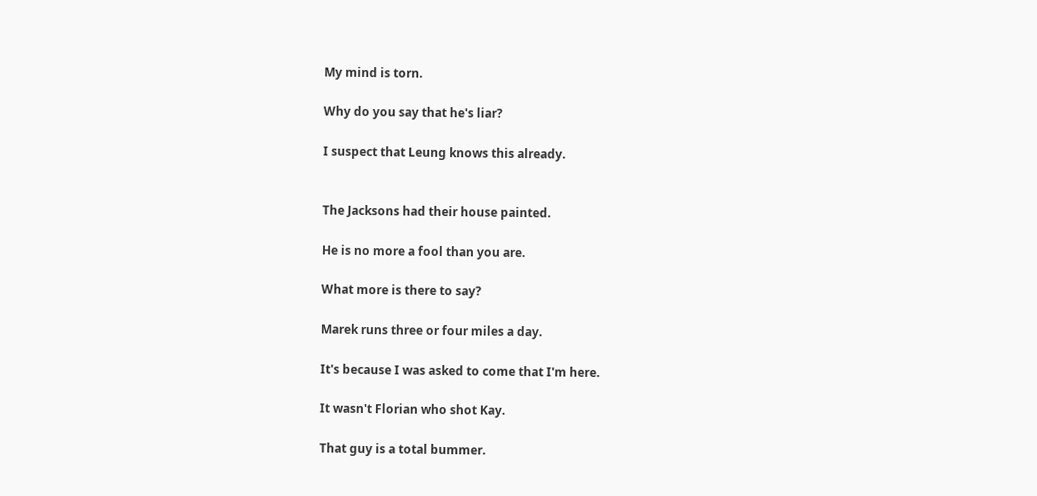My mind is torn.

Why do you say that he's liar?

I suspect that Leung knows this already.


The Jacksons had their house painted.

He is no more a fool than you are.

What more is there to say?

Marek runs three or four miles a day.

It's because I was asked to come that I'm here.

It wasn't Florian who shot Kay.

That guy is a total bummer.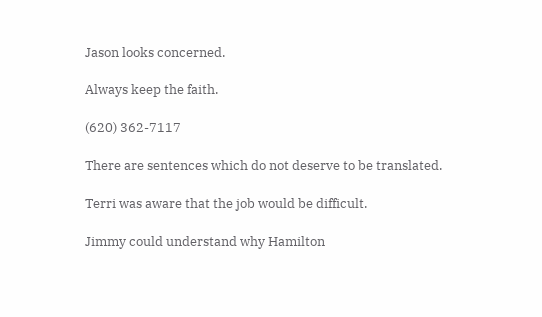Jason looks concerned.

Always keep the faith.

(620) 362-7117

There are sentences which do not deserve to be translated.

Terri was aware that the job would be difficult.

Jimmy could understand why Hamilton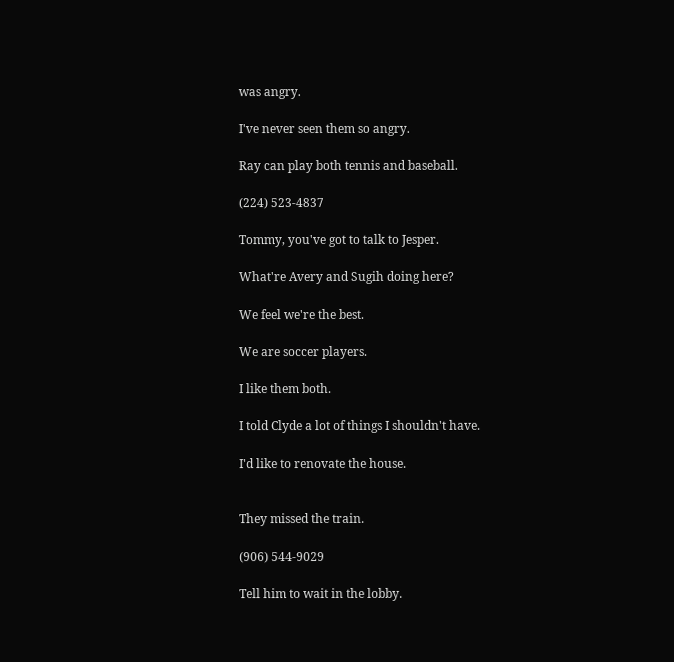was angry.

I've never seen them so angry.

Ray can play both tennis and baseball.

(224) 523-4837

Tommy, you've got to talk to Jesper.

What're Avery and Sugih doing here?

We feel we're the best.

We are soccer players.

I like them both.

I told Clyde a lot of things I shouldn't have.

I'd like to renovate the house.


They missed the train.

(906) 544-9029

Tell him to wait in the lobby.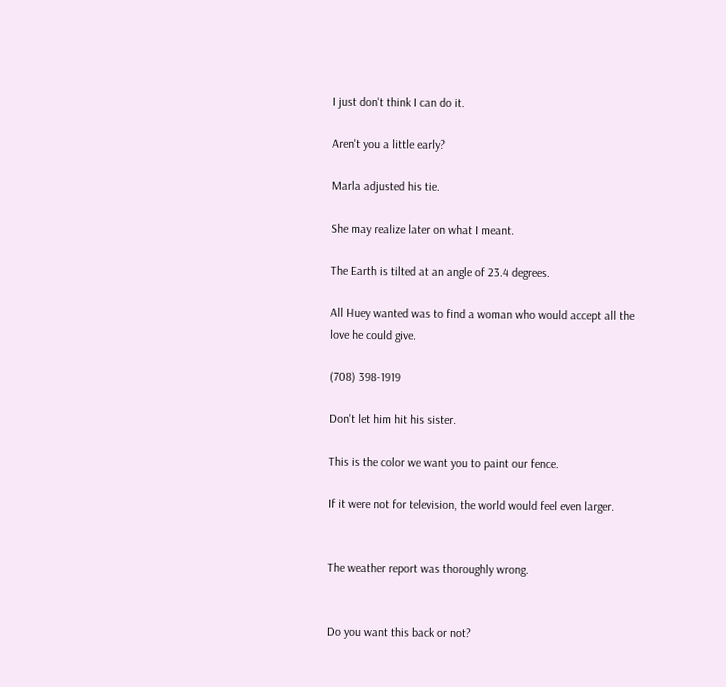I just don't think I can do it.

Aren't you a little early?

Marla adjusted his tie.

She may realize later on what I meant.

The Earth is tilted at an angle of 23.4 degrees.

All Huey wanted was to find a woman who would accept all the love he could give.

(708) 398-1919

Don't let him hit his sister.

This is the color we want you to paint our fence.

If it were not for television, the world would feel even larger.


The weather report was thoroughly wrong.


Do you want this back or not?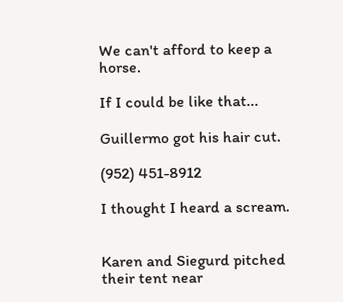We can't afford to keep a horse.

If I could be like that...

Guillermo got his hair cut.

(952) 451-8912

I thought I heard a scream.


Karen and Siegurd pitched their tent near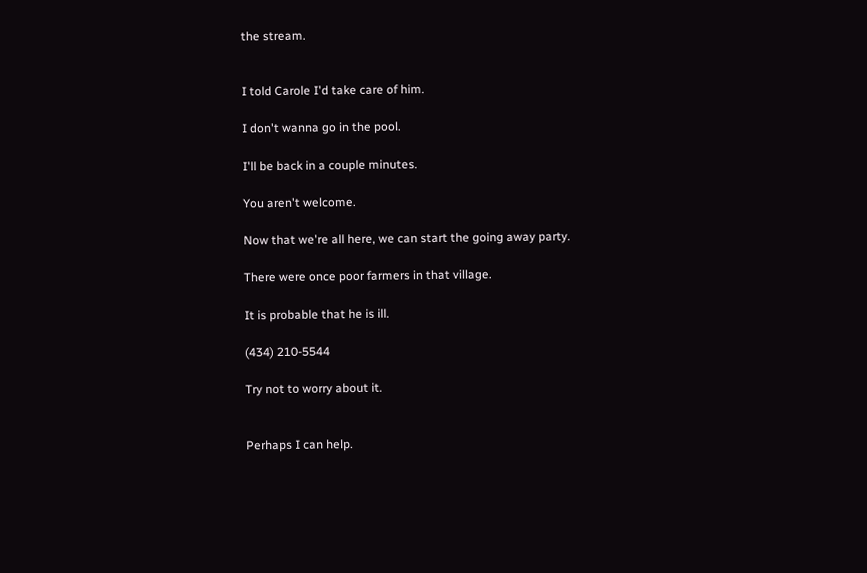the stream.


I told Carole I'd take care of him.

I don't wanna go in the pool.

I'll be back in a couple minutes.

You aren't welcome.

Now that we're all here, we can start the going away party.

There were once poor farmers in that village.

It is probable that he is ill.

(434) 210-5544

Try not to worry about it.


Perhaps I can help.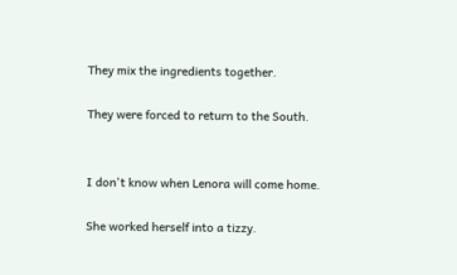They mix the ingredients together.

They were forced to return to the South.


I don't know when Lenora will come home.

She worked herself into a tizzy.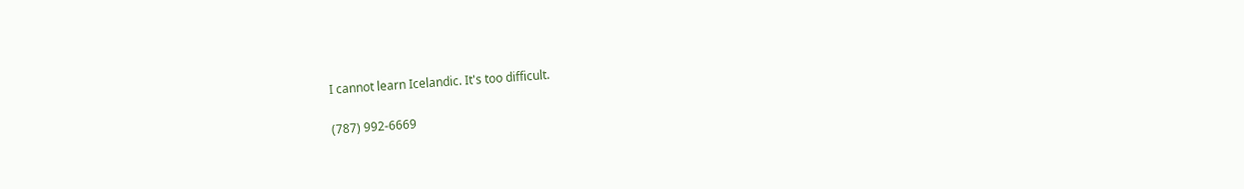I cannot learn Icelandic. It's too difficult.

(787) 992-6669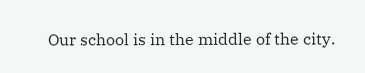Our school is in the middle of the city.